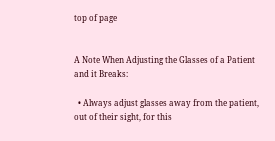top of page


A Note When Adjusting the Glasses of a Patient and it Breaks:

  • Always adjust glasses away from the patient, out of their sight, for this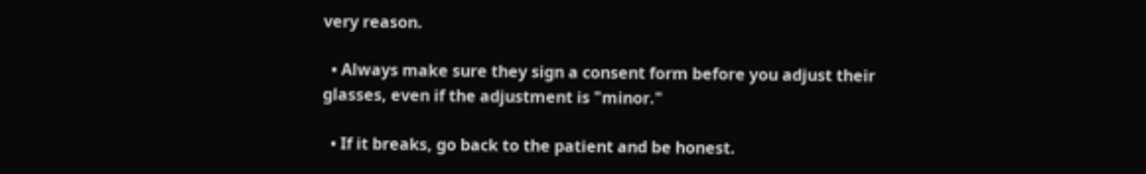very reason.

  • Always make sure they sign a consent form before you adjust their glasses, even if the adjustment is "minor."

  • If it breaks, go back to the patient and be honest.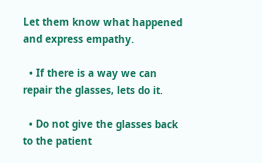Let them know what happened and express empathy.

  • If there is a way we can repair the glasses, lets do it.

  • Do not give the glasses back to the patient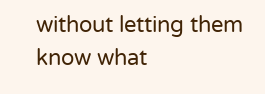without letting them know what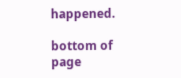happened.

bottom of page